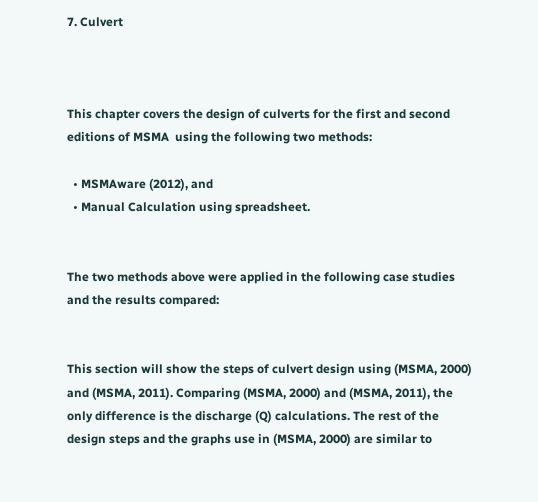7. Culvert



This chapter covers the design of culverts for the first and second editions of MSMA  using the following two methods:

  • MSMAware (2012), and
  • Manual Calculation using spreadsheet.


The two methods above were applied in the following case studies and the results compared:


This section will show the steps of culvert design using (MSMA, 2000) and (MSMA, 2011). Comparing (MSMA, 2000) and (MSMA, 2011), the only difference is the discharge (Q) calculations. The rest of the design steps and the graphs use in (MSMA, 2000) are similar to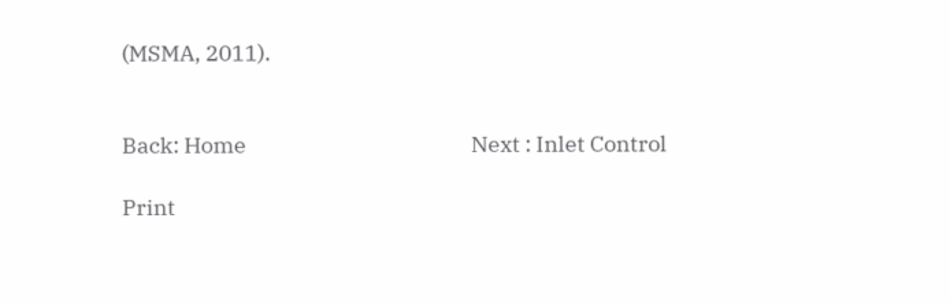(MSMA, 2011).


Back: Home                                             Next : Inlet Control

Print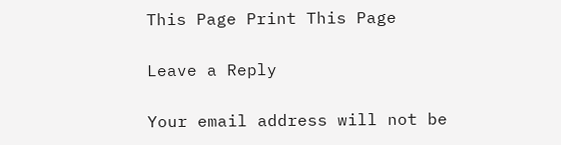This Page Print This Page

Leave a Reply

Your email address will not be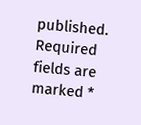published. Required fields are marked *